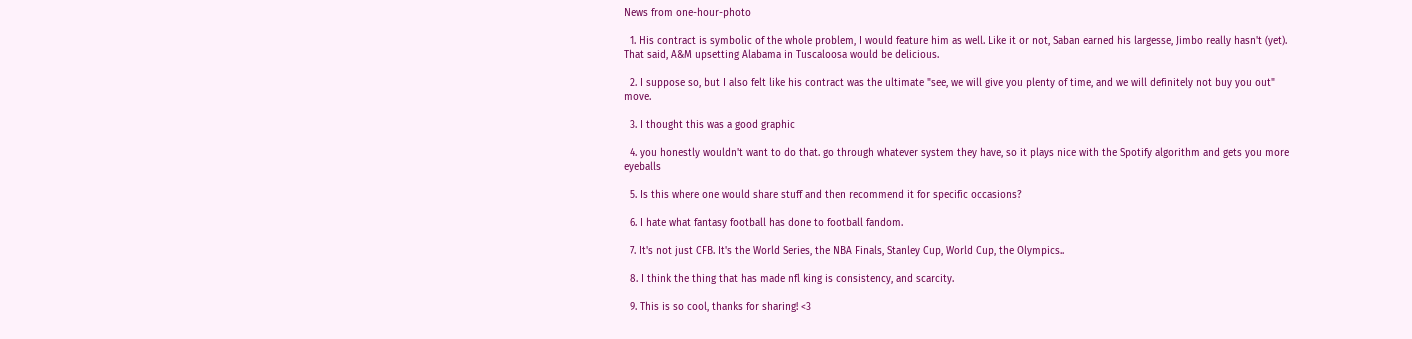News from one-hour-photo

  1. His contract is symbolic of the whole problem, I would feature him as well. Like it or not, Saban earned his largesse, Jimbo really hasn't (yet). That said, A&M upsetting Alabama in Tuscaloosa would be delicious.

  2. I suppose so, but I also felt like his contract was the ultimate "see, we will give you plenty of time, and we will definitely not buy you out" move.

  3. I thought this was a good graphic

  4. you honestly wouldn't want to do that. go through whatever system they have, so it plays nice with the Spotify algorithm and gets you more eyeballs

  5. Is this where one would share stuff and then recommend it for specific occasions?

  6. I hate what fantasy football has done to football fandom.

  7. It's not just CFB. It's the World Series, the NBA Finals, Stanley Cup, World Cup, the Olympics..

  8. I think the thing that has made nfl king is consistency, and scarcity.

  9. This is so cool, thanks for sharing! <3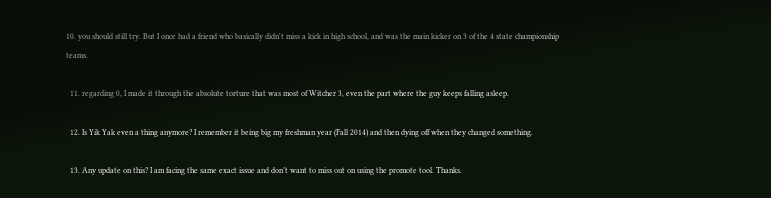10. you should still try. But I once had a friend who basically didn't miss a kick in high school, and was the main kicker on 3 of the 4 state championship teams.

  11. regarding 0, I made it through the absolute torture that was most of Witcher 3, even the part where the guy keeps falling asleep.

  12. Is Yik Yak even a thing anymore? I remember it being big my freshman year (Fall 2014) and then dying off when they changed something.

  13. Any update on this? I am facing the same exact issue and don’t want to miss out on using the promote tool. Thanks.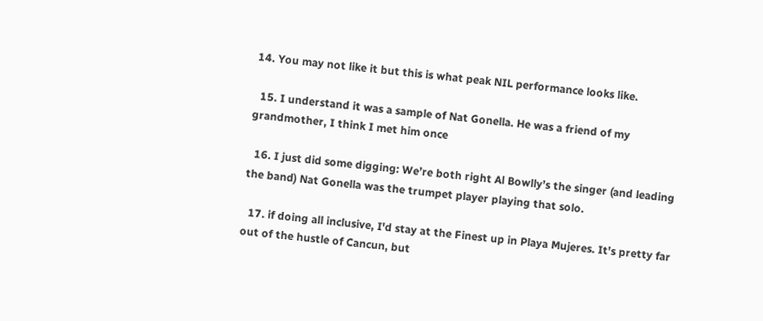14. You may not like it but this is what peak NIL performance looks like.

  15. I understand it was a sample of Nat Gonella. He was a friend of my grandmother, I think I met him once

  16. I just did some digging: We’re both right Al Bowlly’s the singer (and leading the band) Nat Gonella was the trumpet player playing that solo.

  17. if doing all inclusive, I'd stay at the Finest up in Playa Mujeres. It's pretty far out of the hustle of Cancun, but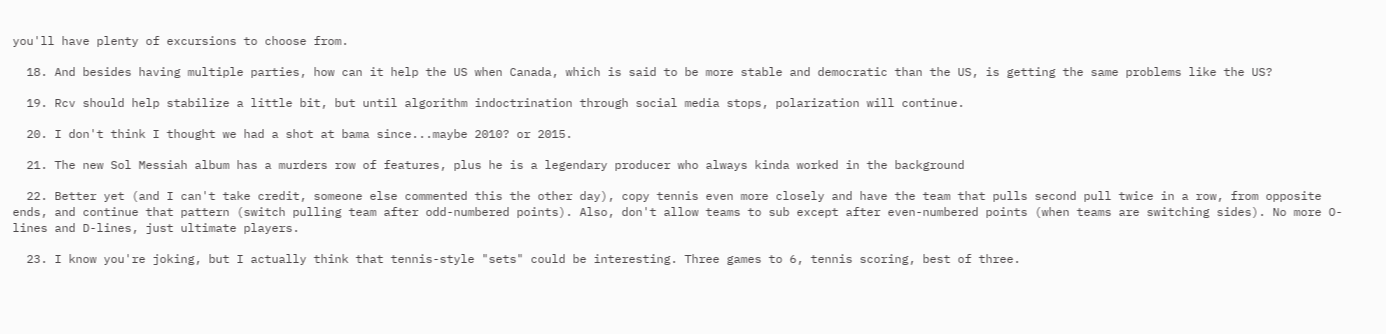you'll have plenty of excursions to choose from.

  18. And besides having multiple parties, how can it help the US when Canada, which is said to be more stable and democratic than the US, is getting the same problems like the US?

  19. Rcv should help stabilize a little bit, but until algorithm indoctrination through social media stops, polarization will continue.

  20. I don't think I thought we had a shot at bama since...maybe 2010? or 2015.

  21. The new Sol Messiah album has a murders row of features, plus he is a legendary producer who always kinda worked in the background

  22. Better yet (and I can't take credit, someone else commented this the other day), copy tennis even more closely and have the team that pulls second pull twice in a row, from opposite ends, and continue that pattern (switch pulling team after odd-numbered points). Also, don't allow teams to sub except after even-numbered points (when teams are switching sides). No more O-lines and D-lines, just ultimate players.

  23. I know you're joking, but I actually think that tennis-style "sets" could be interesting. Three games to 6, tennis scoring, best of three.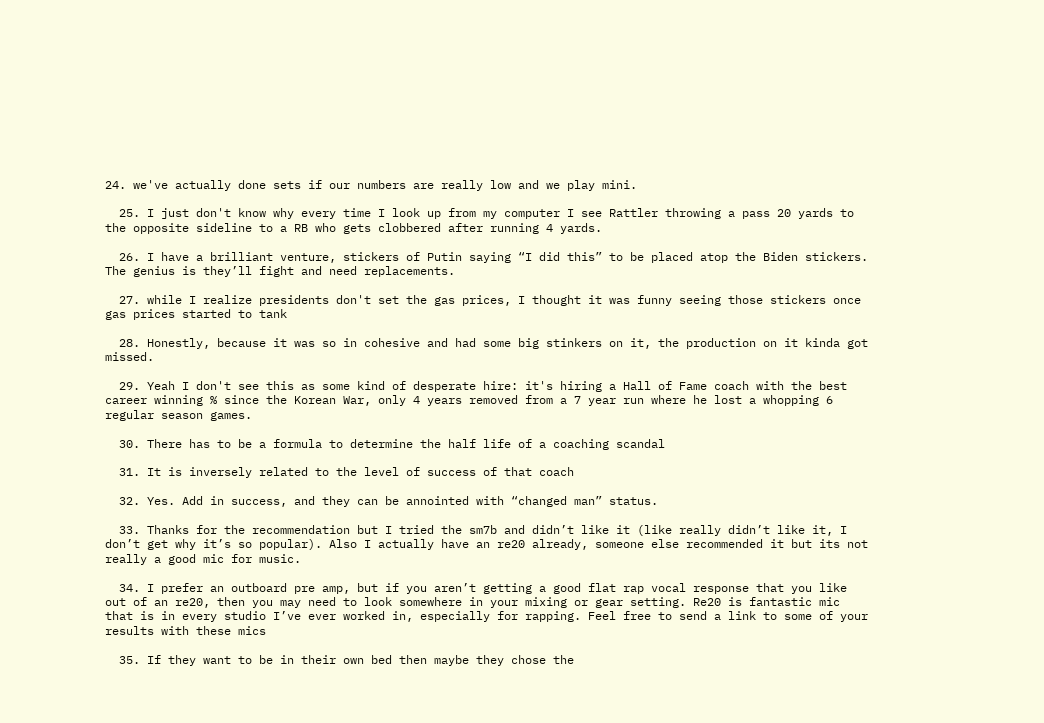24. we've actually done sets if our numbers are really low and we play mini.

  25. I just don't know why every time I look up from my computer I see Rattler throwing a pass 20 yards to the opposite sideline to a RB who gets clobbered after running 4 yards.

  26. I have a brilliant venture, stickers of Putin saying “I did this” to be placed atop the Biden stickers. The genius is they’ll fight and need replacements.

  27. while I realize presidents don't set the gas prices, I thought it was funny seeing those stickers once gas prices started to tank

  28. Honestly, because it was so in cohesive and had some big stinkers on it, the production on it kinda got missed.

  29. Yeah I don't see this as some kind of desperate hire: it's hiring a Hall of Fame coach with the best career winning % since the Korean War, only 4 years removed from a 7 year run where he lost a whopping 6 regular season games.

  30. There has to be a formula to determine the half life of a coaching scandal

  31. It is inversely related to the level of success of that coach

  32. Yes. Add in success, and they can be annointed with “changed man” status.

  33. Thanks for the recommendation but I tried the sm7b and didn’t like it (like really didn’t like it, I don’t get why it’s so popular). Also I actually have an re20 already, someone else recommended it but its not really a good mic for music.

  34. I prefer an outboard pre amp, but if you aren’t getting a good flat rap vocal response that you like out of an re20, then you may need to look somewhere in your mixing or gear setting. Re20 is fantastic mic that is in every studio I’ve ever worked in, especially for rapping. Feel free to send a link to some of your results with these mics

  35. If they want to be in their own bed then maybe they chose the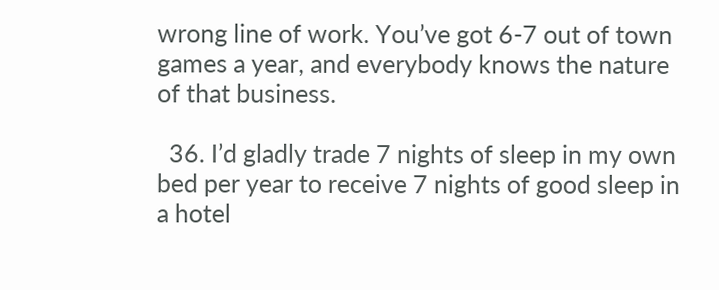wrong line of work. You’ve got 6-7 out of town games a year, and everybody knows the nature of that business.

  36. I’d gladly trade 7 nights of sleep in my own bed per year to receive 7 nights of good sleep in a hotel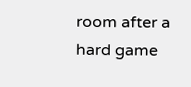room after a hard game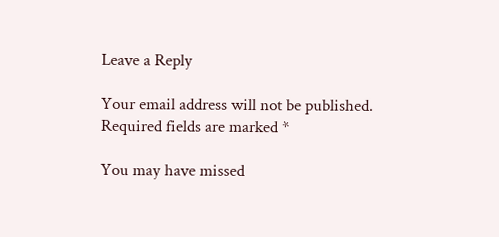Leave a Reply

Your email address will not be published. Required fields are marked *

You may have missed